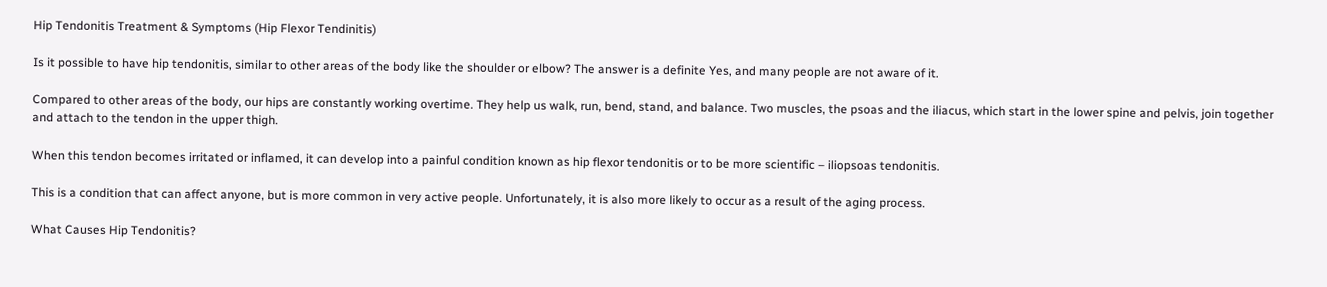Hip Tendonitis Treatment & Symptoms (Hip Flexor Tendinitis)

Is it possible to have hip tendonitis, similar to other areas of the body like the shoulder or elbow? The answer is a definite Yes, and many people are not aware of it.

Compared to other areas of the body, our hips are constantly working overtime. They help us walk, run, bend, stand, and balance. Two muscles, the psoas and the iliacus, which start in the lower spine and pelvis, join together and attach to the tendon in the upper thigh.

When this tendon becomes irritated or inflamed, it can develop into a painful condition known as hip flexor tendonitis or to be more scientific – iliopsoas tendonitis.

This is a condition that can affect anyone, but is more common in very active people. Unfortunately, it is also more likely to occur as a result of the aging process.

What Causes Hip Tendonitis?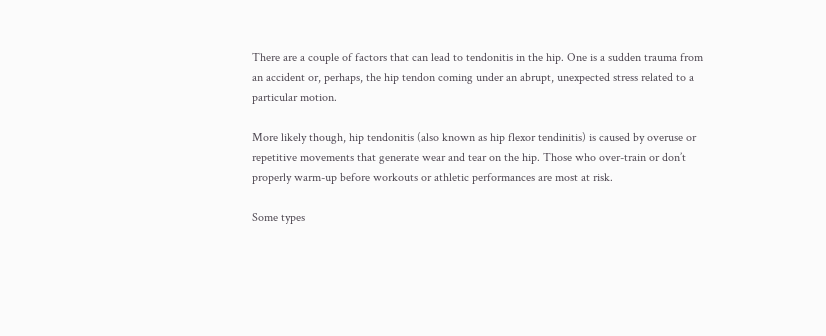There are a couple of factors that can lead to tendonitis in the hip. One is a sudden trauma from an accident or, perhaps, the hip tendon coming under an abrupt, unexpected stress related to a particular motion.

More likely though, hip tendonitis (also known as hip flexor tendinitis) is caused by overuse or repetitive movements that generate wear and tear on the hip. Those who over-train or don’t properly warm-up before workouts or athletic performances are most at risk.

Some types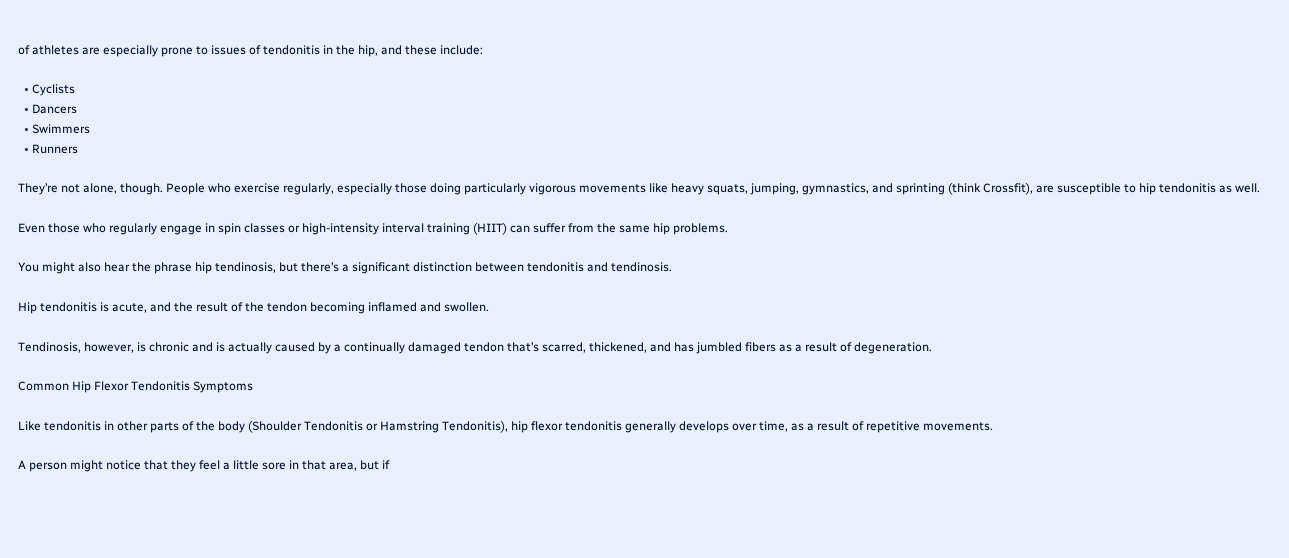of athletes are especially prone to issues of tendonitis in the hip, and these include:

  • Cyclists
  • Dancers
  • Swimmers
  • Runners

They’re not alone, though. People who exercise regularly, especially those doing particularly vigorous movements like heavy squats, jumping, gymnastics, and sprinting (think Crossfit), are susceptible to hip tendonitis as well.

Even those who regularly engage in spin classes or high-intensity interval training (HIIT) can suffer from the same hip problems.

You might also hear the phrase hip tendinosis, but there’s a significant distinction between tendonitis and tendinosis.

Hip tendonitis is acute, and the result of the tendon becoming inflamed and swollen.

Tendinosis, however, is chronic and is actually caused by a continually damaged tendon that’s scarred, thickened, and has jumbled fibers as a result of degeneration.

Common Hip Flexor Tendonitis Symptoms

Like tendonitis in other parts of the body (Shoulder Tendonitis or Hamstring Tendonitis), hip flexor tendonitis generally develops over time, as a result of repetitive movements.

A person might notice that they feel a little sore in that area, but if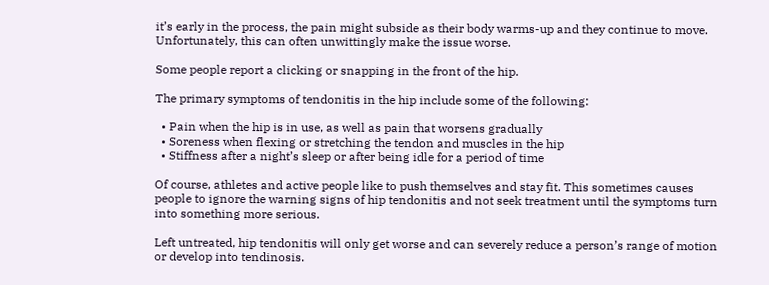it’s early in the process, the pain might subside as their body warms-up and they continue to move. Unfortunately, this can often unwittingly make the issue worse.

Some people report a clicking or snapping in the front of the hip.

The primary symptoms of tendonitis in the hip include some of the following:

  • Pain when the hip is in use, as well as pain that worsens gradually
  • Soreness when flexing or stretching the tendon and muscles in the hip
  • Stiffness after a night’s sleep or after being idle for a period of time

Of course, athletes and active people like to push themselves and stay fit. This sometimes causes people to ignore the warning signs of hip tendonitis and not seek treatment until the symptoms turn into something more serious.

Left untreated, hip tendonitis will only get worse and can severely reduce a person’s range of motion or develop into tendinosis.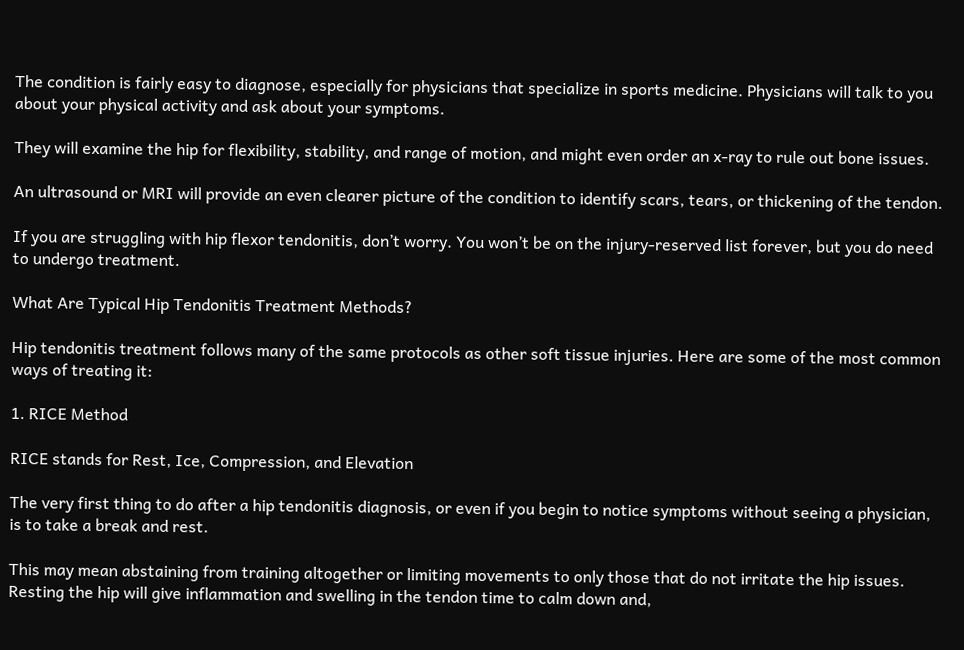The condition is fairly easy to diagnose, especially for physicians that specialize in sports medicine. Physicians will talk to you about your physical activity and ask about your symptoms.

They will examine the hip for flexibility, stability, and range of motion, and might even order an x-ray to rule out bone issues.

An ultrasound or MRI will provide an even clearer picture of the condition to identify scars, tears, or thickening of the tendon.

If you are struggling with hip flexor tendonitis, don’t worry. You won’t be on the injury-reserved list forever, but you do need to undergo treatment.

What Are Typical Hip Tendonitis Treatment Methods?

Hip tendonitis treatment follows many of the same protocols as other soft tissue injuries. Here are some of the most common ways of treating it:

1. RICE Method

RICE stands for Rest, Ice, Compression, and Elevation

The very first thing to do after a hip tendonitis diagnosis, or even if you begin to notice symptoms without seeing a physician, is to take a break and rest.

This may mean abstaining from training altogether or limiting movements to only those that do not irritate the hip issues. Resting the hip will give inflammation and swelling in the tendon time to calm down and,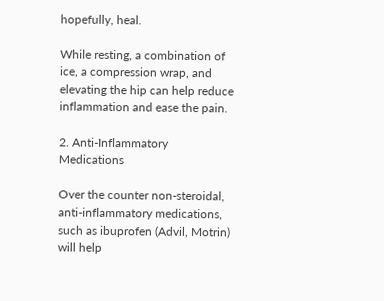hopefully, heal.

While resting, a combination of ice, a compression wrap, and elevating the hip can help reduce inflammation and ease the pain.

2. Anti-Inflammatory Medications

Over the counter non-steroidal, anti-inflammatory medications, such as ibuprofen (Advil, Motrin) will help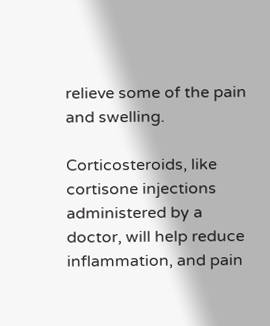relieve some of the pain and swelling.

Corticosteroids, like cortisone injections administered by a doctor, will help reduce inflammation, and pain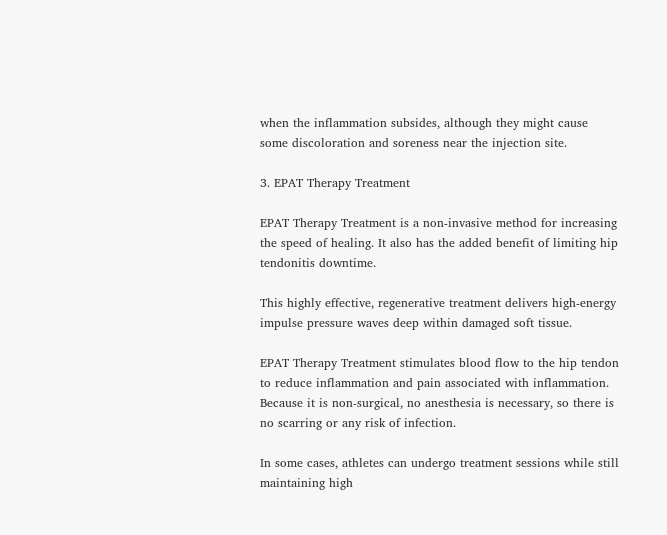when the inflammation subsides, although they might cause some discoloration and soreness near the injection site.

3. EPAT Therapy Treatment

EPAT Therapy Treatment is a non-invasive method for increasing the speed of healing. It also has the added benefit of limiting hip tendonitis downtime.

This highly effective, regenerative treatment delivers high-energy impulse pressure waves deep within damaged soft tissue.

EPAT Therapy Treatment stimulates blood flow to the hip tendon to reduce inflammation and pain associated with inflammation. Because it is non-surgical, no anesthesia is necessary, so there is no scarring or any risk of infection.

In some cases, athletes can undergo treatment sessions while still maintaining high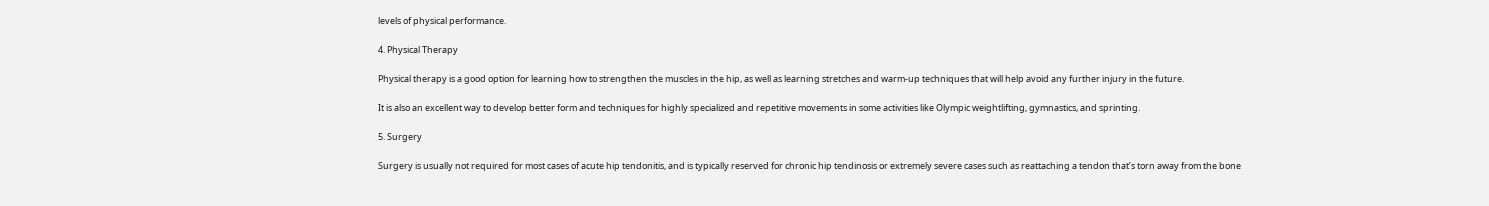levels of physical performance.

4. Physical Therapy

Physical therapy is a good option for learning how to strengthen the muscles in the hip, as well as learning stretches and warm-up techniques that will help avoid any further injury in the future.

It is also an excellent way to develop better form and techniques for highly specialized and repetitive movements in some activities like Olympic weightlifting, gymnastics, and sprinting.

5. Surgery

Surgery is usually not required for most cases of acute hip tendonitis, and is typically reserved for chronic hip tendinosis or extremely severe cases such as reattaching a tendon that’s torn away from the bone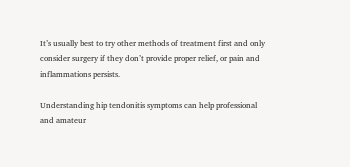It’s usually best to try other methods of treatment first and only consider surgery if they don’t provide proper relief, or pain and inflammations persists.

Understanding hip tendonitis symptoms can help professional and amateur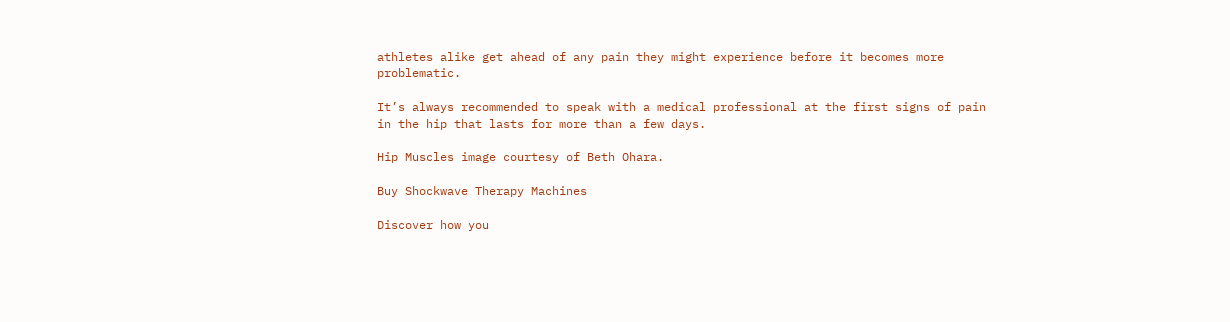athletes alike get ahead of any pain they might experience before it becomes more problematic.

It’s always recommended to speak with a medical professional at the first signs of pain in the hip that lasts for more than a few days.

Hip Muscles image courtesy of Beth Ohara.

Buy Shockwave Therapy Machines

Discover how you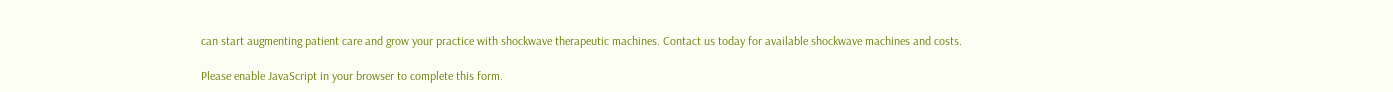can start augmenting patient care and grow your practice with shockwave therapeutic machines. Contact us today for available shockwave machines and costs.

Please enable JavaScript in your browser to complete this form.